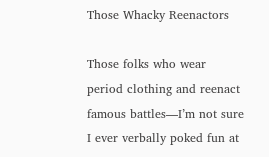Those Whacky Reenactors

Those folks who wear period clothing and reenact famous battles—I’m not sure I ever verbally poked fun at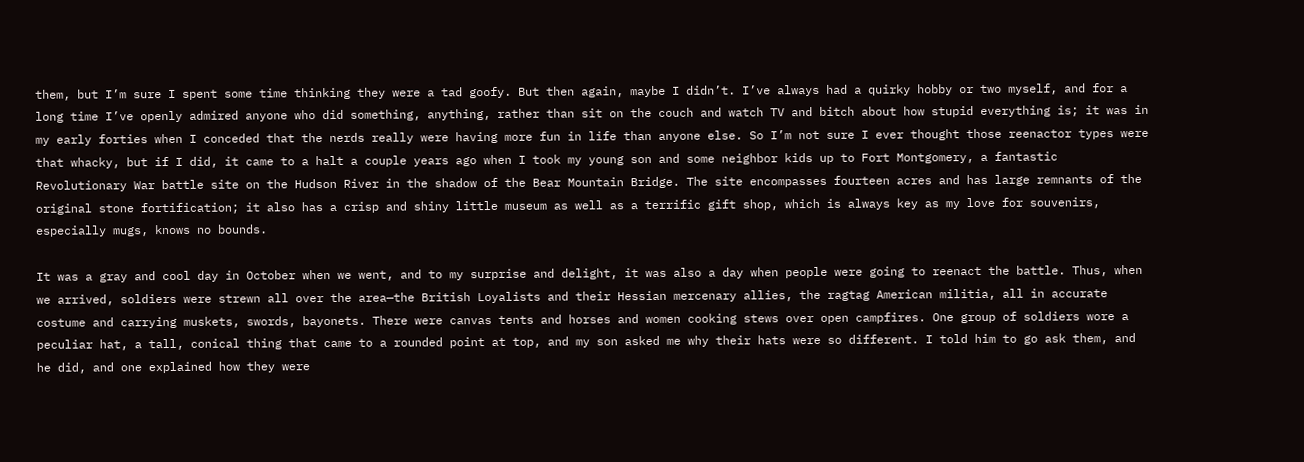them, but I’m sure I spent some time thinking they were a tad goofy. But then again, maybe I didn’t. I’ve always had a quirky hobby or two myself, and for a long time I’ve openly admired anyone who did something, anything, rather than sit on the couch and watch TV and bitch about how stupid everything is; it was in my early forties when I conceded that the nerds really were having more fun in life than anyone else. So I’m not sure I ever thought those reenactor types were that whacky, but if I did, it came to a halt a couple years ago when I took my young son and some neighbor kids up to Fort Montgomery, a fantastic Revolutionary War battle site on the Hudson River in the shadow of the Bear Mountain Bridge. The site encompasses fourteen acres and has large remnants of the original stone fortification; it also has a crisp and shiny little museum as well as a terrific gift shop, which is always key as my love for souvenirs, especially mugs, knows no bounds.

It was a gray and cool day in October when we went, and to my surprise and delight, it was also a day when people were going to reenact the battle. Thus, when we arrived, soldiers were strewn all over the area—the British Loyalists and their Hessian mercenary allies, the ragtag American militia, all in accurate costume and carrying muskets, swords, bayonets. There were canvas tents and horses and women cooking stews over open campfires. One group of soldiers wore a peculiar hat, a tall, conical thing that came to a rounded point at top, and my son asked me why their hats were so different. I told him to go ask them, and he did, and one explained how they were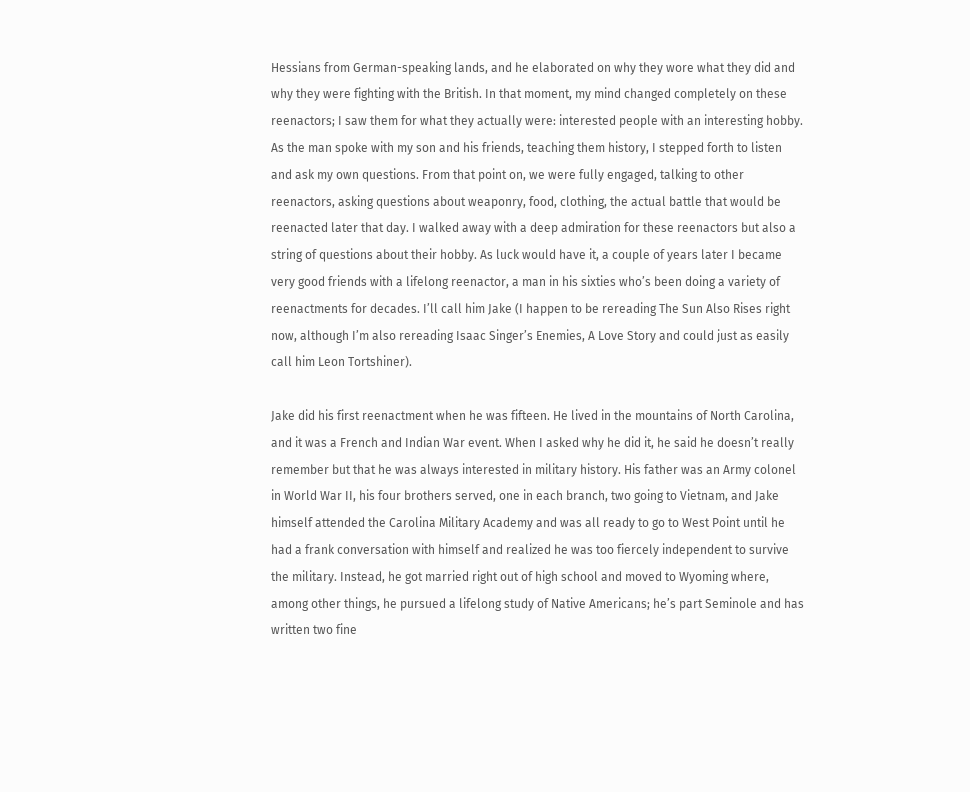Hessians from German-speaking lands, and he elaborated on why they wore what they did and why they were fighting with the British. In that moment, my mind changed completely on these reenactors; I saw them for what they actually were: interested people with an interesting hobby. As the man spoke with my son and his friends, teaching them history, I stepped forth to listen and ask my own questions. From that point on, we were fully engaged, talking to other reenactors, asking questions about weaponry, food, clothing, the actual battle that would be reenacted later that day. I walked away with a deep admiration for these reenactors but also a string of questions about their hobby. As luck would have it, a couple of years later I became very good friends with a lifelong reenactor, a man in his sixties who’s been doing a variety of reenactments for decades. I’ll call him Jake (I happen to be rereading The Sun Also Rises right now, although I’m also rereading Isaac Singer’s Enemies, A Love Story and could just as easily call him Leon Tortshiner).

Jake did his first reenactment when he was fifteen. He lived in the mountains of North Carolina, and it was a French and Indian War event. When I asked why he did it, he said he doesn’t really remember but that he was always interested in military history. His father was an Army colonel in World War II, his four brothers served, one in each branch, two going to Vietnam, and Jake himself attended the Carolina Military Academy and was all ready to go to West Point until he had a frank conversation with himself and realized he was too fiercely independent to survive the military. Instead, he got married right out of high school and moved to Wyoming where, among other things, he pursued a lifelong study of Native Americans; he’s part Seminole and has written two fine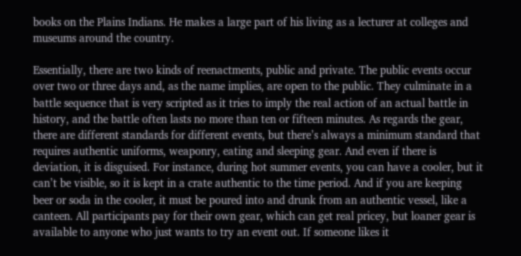books on the Plains Indians. He makes a large part of his living as a lecturer at colleges and museums around the country.

Essentially, there are two kinds of reenactments, public and private. The public events occur over two or three days and, as the name implies, are open to the public. They culminate in a battle sequence that is very scripted as it tries to imply the real action of an actual battle in history, and the battle often lasts no more than ten or fifteen minutes. As regards the gear, there are different standards for different events, but there’s always a minimum standard that requires authentic uniforms, weaponry, eating and sleeping gear. And even if there is deviation, it is disguised. For instance, during hot summer events, you can have a cooler, but it can’t be visible, so it is kept in a crate authentic to the time period. And if you are keeping beer or soda in the cooler, it must be poured into and drunk from an authentic vessel, like a canteen. All participants pay for their own gear, which can get real pricey, but loaner gear is available to anyone who just wants to try an event out. If someone likes it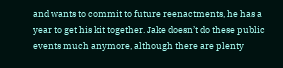and wants to commit to future reenactments, he has a year to get his kit together. Jake doesn’t do these public events much anymore, although there are plenty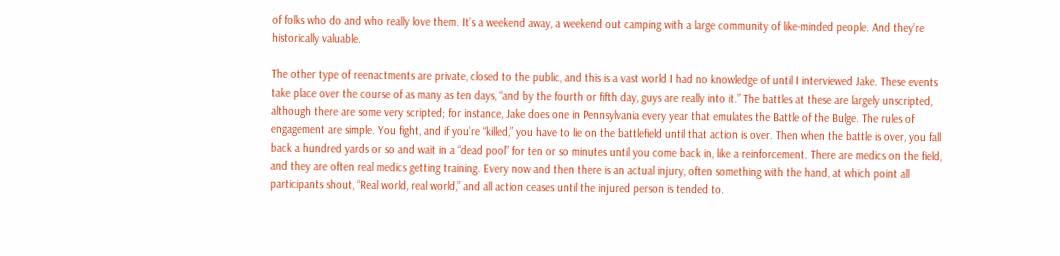of folks who do and who really love them. It’s a weekend away, a weekend out camping with a large community of like-minded people. And they’re historically valuable.

The other type of reenactments are private, closed to the public, and this is a vast world I had no knowledge of until I interviewed Jake. These events take place over the course of as many as ten days, “and by the fourth or fifth day, guys are really into it.” The battles at these are largely unscripted, although there are some very scripted; for instance, Jake does one in Pennsylvania every year that emulates the Battle of the Bulge. The rules of engagement are simple. You fight, and if you’re “killed,” you have to lie on the battlefield until that action is over. Then when the battle is over, you fall back a hundred yards or so and wait in a “dead pool” for ten or so minutes until you come back in, like a reinforcement. There are medics on the field, and they are often real medics getting training. Every now and then there is an actual injury, often something with the hand, at which point all participants shout, “Real world, real world,” and all action ceases until the injured person is tended to.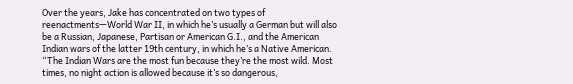Over the years, Jake has concentrated on two types of reenactments—World War II, in which he’s usually a German but will also be a Russian, Japanese, Partisan or American G.I., and the American Indian wars of the latter 19th century, in which he’s a Native American. “The Indian Wars are the most fun because they’re the most wild. Most times, no night action is allowed because it’s so dangerous,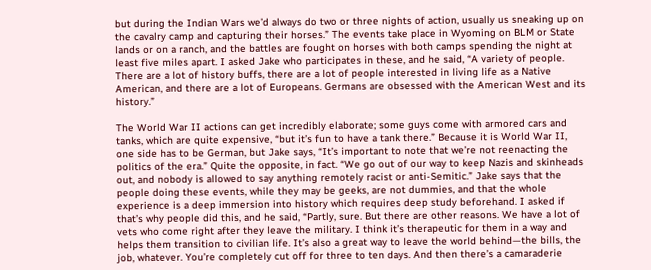but during the Indian Wars we’d always do two or three nights of action, usually us sneaking up on the cavalry camp and capturing their horses.” The events take place in Wyoming on BLM or State lands or on a ranch, and the battles are fought on horses with both camps spending the night at least five miles apart. I asked Jake who participates in these, and he said, “A variety of people. There are a lot of history buffs, there are a lot of people interested in living life as a Native American, and there are a lot of Europeans. Germans are obsessed with the American West and its history.”

The World War II actions can get incredibly elaborate; some guys come with armored cars and tanks, which are quite expensive, “but it’s fun to have a tank there.” Because it is World War II, one side has to be German, but Jake says, “It’s important to note that we’re not reenacting the politics of the era.” Quite the opposite, in fact. “We go out of our way to keep Nazis and skinheads out, and nobody is allowed to say anything remotely racist or anti-Semitic.” Jake says that the people doing these events, while they may be geeks, are not dummies, and that the whole experience is a deep immersion into history which requires deep study beforehand. I asked if that’s why people did this, and he said, “Partly, sure. But there are other reasons. We have a lot of vets who come right after they leave the military. I think it’s therapeutic for them in a way and helps them transition to civilian life. It’s also a great way to leave the world behind—the bills, the job, whatever. You’re completely cut off for three to ten days. And then there’s a camaraderie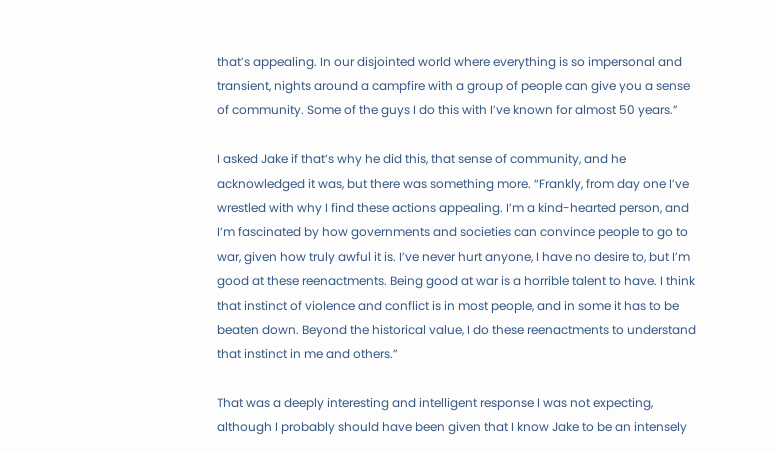that’s appealing. In our disjointed world where everything is so impersonal and transient, nights around a campfire with a group of people can give you a sense of community. Some of the guys I do this with I’ve known for almost 50 years.”

I asked Jake if that’s why he did this, that sense of community, and he acknowledged it was, but there was something more. “Frankly, from day one I’ve wrestled with why I find these actions appealing. I’m a kind-hearted person, and I’m fascinated by how governments and societies can convince people to go to war, given how truly awful it is. I’ve never hurt anyone, I have no desire to, but I’m good at these reenactments. Being good at war is a horrible talent to have. I think that instinct of violence and conflict is in most people, and in some it has to be beaten down. Beyond the historical value, I do these reenactments to understand that instinct in me and others.”

That was a deeply interesting and intelligent response I was not expecting, although I probably should have been given that I know Jake to be an intensely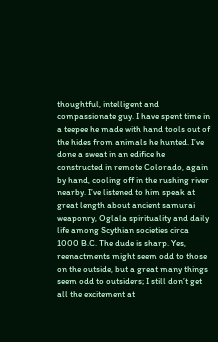thoughtful, intelligent and compassionate guy. I have spent time in a teepee he made with hand tools out of the hides from animals he hunted. I’ve done a sweat in an edifice he constructed in remote Colorado, again by hand, cooling off in the rushing river nearby. I’ve listened to him speak at great length about ancient samurai weaponry, Oglala spirituality and daily life among Scythian societies circa 1000 B.C. The dude is sharp. Yes, reenactments might seem odd to those on the outside, but a great many things seem odd to outsiders; I still don’t get all the excitement at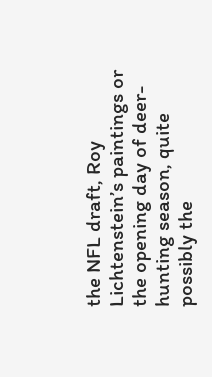the NFL draft, Roy Lichtenstein’s paintings or the opening day of deer-hunting season, quite possibly the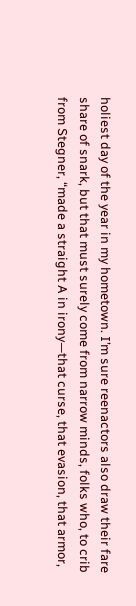holiest day of the year in my hometown. I’m sure reenactors also draw their fare share of snark, but that must surely come from narrow minds, folks who, to crib from Stegner, “made a straight A in irony—that curse, that evasion, that armor,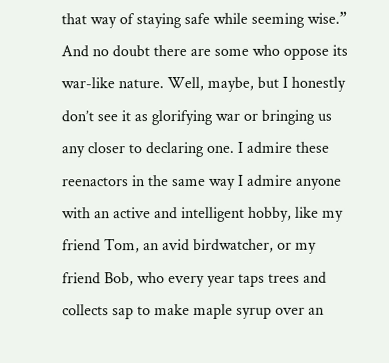that way of staying safe while seeming wise.” And no doubt there are some who oppose its war-like nature. Well, maybe, but I honestly don’t see it as glorifying war or bringing us any closer to declaring one. I admire these reenactors in the same way I admire anyone with an active and intelligent hobby, like my friend Tom, an avid birdwatcher, or my friend Bob, who every year taps trees and collects sap to make maple syrup over an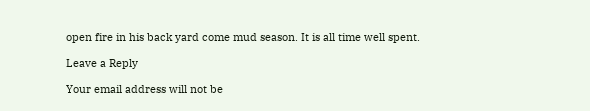open fire in his back yard come mud season. It is all time well spent.

Leave a Reply

Your email address will not be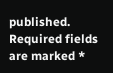published. Required fields are marked *